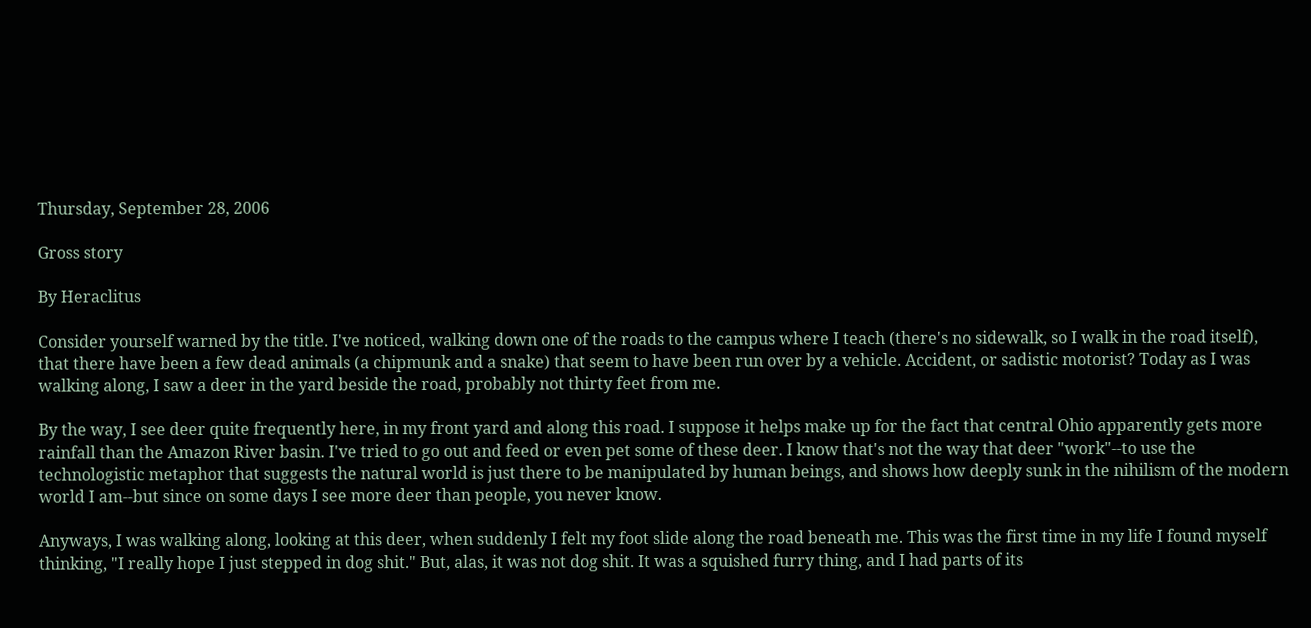Thursday, September 28, 2006

Gross story

By Heraclitus

Consider yourself warned by the title. I've noticed, walking down one of the roads to the campus where I teach (there's no sidewalk, so I walk in the road itself), that there have been a few dead animals (a chipmunk and a snake) that seem to have been run over by a vehicle. Accident, or sadistic motorist? Today as I was walking along, I saw a deer in the yard beside the road, probably not thirty feet from me.

By the way, I see deer quite frequently here, in my front yard and along this road. I suppose it helps make up for the fact that central Ohio apparently gets more rainfall than the Amazon River basin. I've tried to go out and feed or even pet some of these deer. I know that's not the way that deer "work"--to use the technologistic metaphor that suggests the natural world is just there to be manipulated by human beings, and shows how deeply sunk in the nihilism of the modern world I am--but since on some days I see more deer than people, you never know.

Anyways, I was walking along, looking at this deer, when suddenly I felt my foot slide along the road beneath me. This was the first time in my life I found myself thinking, "I really hope I just stepped in dog shit." But, alas, it was not dog shit. It was a squished furry thing, and I had parts of its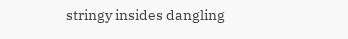stringy insides dangling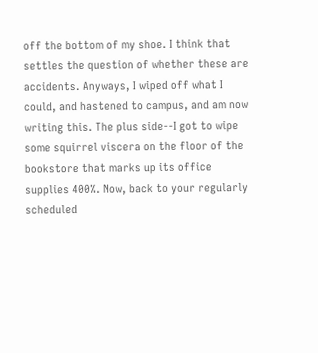off the bottom of my shoe. I think that settles the question of whether these are accidents. Anyways, I wiped off what I could, and hastened to campus, and am now writing this. The plus side--I got to wipe some squirrel viscera on the floor of the bookstore that marks up its office supplies 400%. Now, back to your regularly scheduled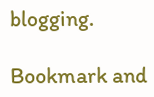blogging.

Bookmark and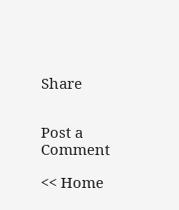Share


Post a Comment

<< Home